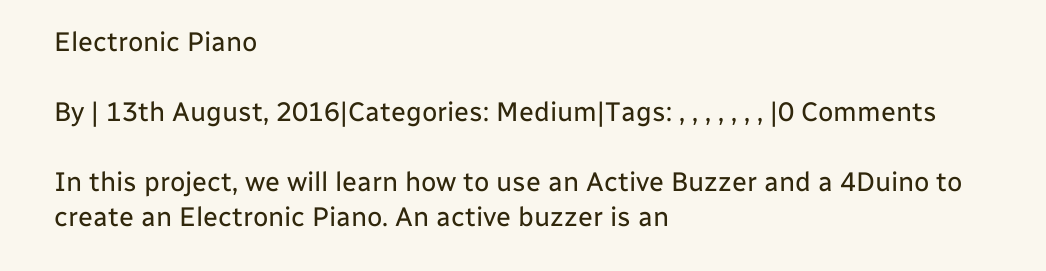Electronic Piano

By | 13th August, 2016|Categories: Medium|Tags: , , , , , , , |0 Comments

In this project, we will learn how to use an Active Buzzer and a 4Duino to create an Electronic Piano. An active buzzer is an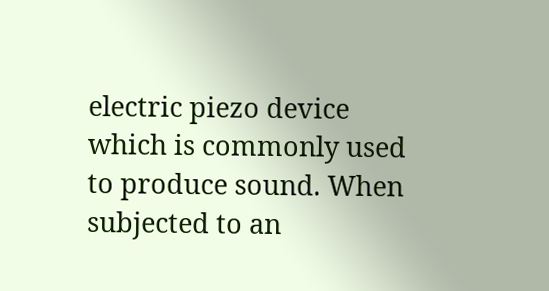electric piezo device which is commonly used to produce sound. When subjected to an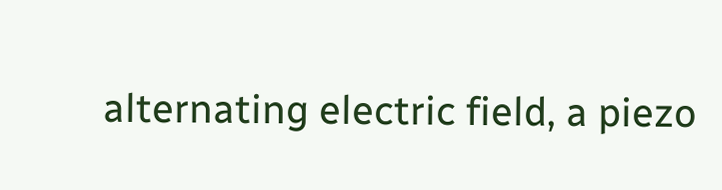alternating electric field, a piezo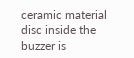ceramic material disc inside the buzzer is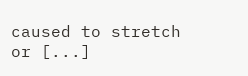caused to stretch or [...]